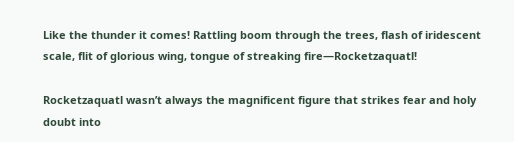Like the thunder it comes! Rattling boom through the trees, flash of iridescent scale, flit of glorious wing, tongue of streaking fire—Rocketzaquatl!

Rocketzaquatl wasn’t always the magnificent figure that strikes fear and holy doubt into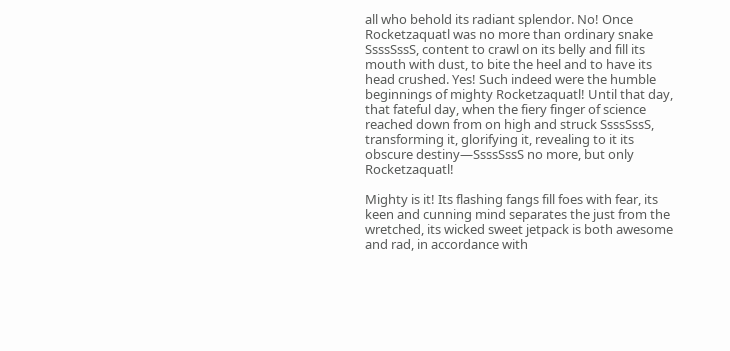all who behold its radiant splendor. No! Once Rocketzaquatl was no more than ordinary snake SsssSssS, content to crawl on its belly and fill its mouth with dust, to bite the heel and to have its head crushed. Yes! Such indeed were the humble beginnings of mighty Rocketzaquatl! Until that day, that fateful day, when the fiery finger of science reached down from on high and struck SsssSssS, transforming it, glorifying it, revealing to it its obscure destiny—SsssSssS no more, but only Rocketzaquatl!

Mighty is it! Its flashing fangs fill foes with fear, its keen and cunning mind separates the just from the wretched, its wicked sweet jetpack is both awesome and rad, in accordance with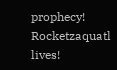prophecy! Rocketzaquatl lives!